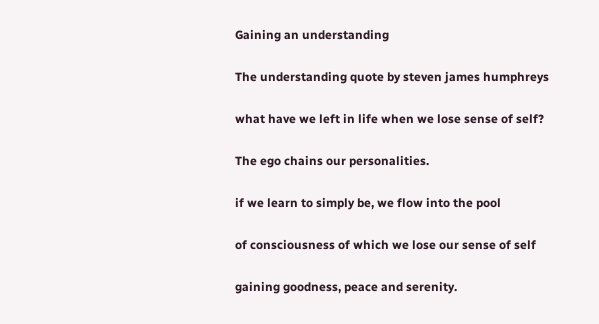Gaining an understanding

The understanding quote by steven james humphreys

what have we left in life when we lose sense of self?

The ego chains our personalities.

if we learn to simply be, we flow into the pool

of consciousness of which we lose our sense of self

gaining goodness, peace and serenity.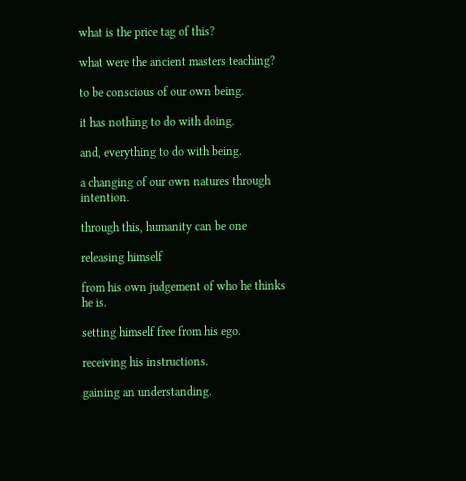what is the price tag of this?

what were the ancient masters teaching?

to be conscious of our own being.

it has nothing to do with doing.

and, everything to do with being.

a changing of our own natures through intention.

through this, humanity can be one

releasing himself

from his own judgement of who he thinks he is.

setting himself free from his ego.

receiving his instructions.

gaining an understanding.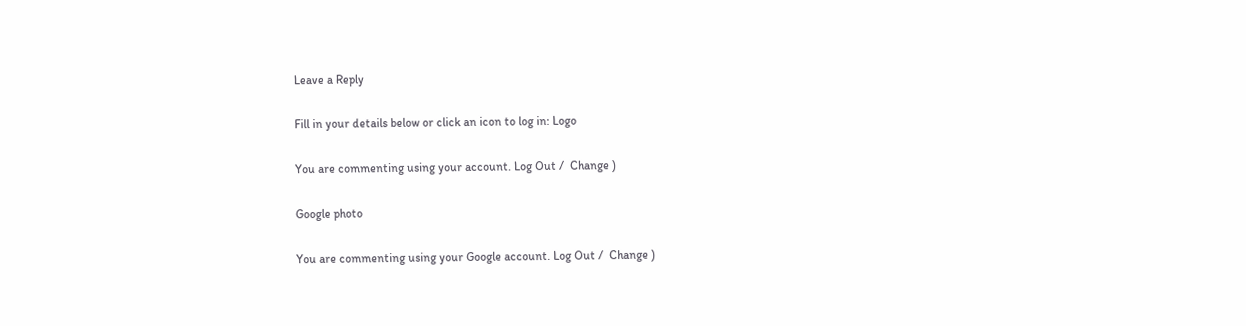Leave a Reply

Fill in your details below or click an icon to log in: Logo

You are commenting using your account. Log Out /  Change )

Google photo

You are commenting using your Google account. Log Out /  Change )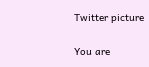Twitter picture

You are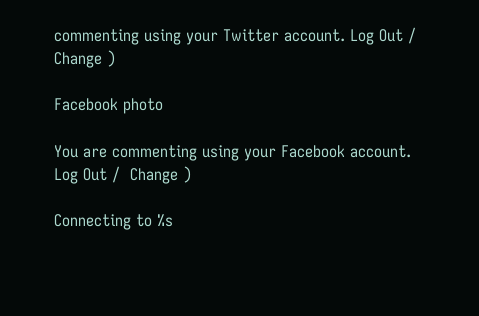commenting using your Twitter account. Log Out /  Change )

Facebook photo

You are commenting using your Facebook account. Log Out /  Change )

Connecting to %s